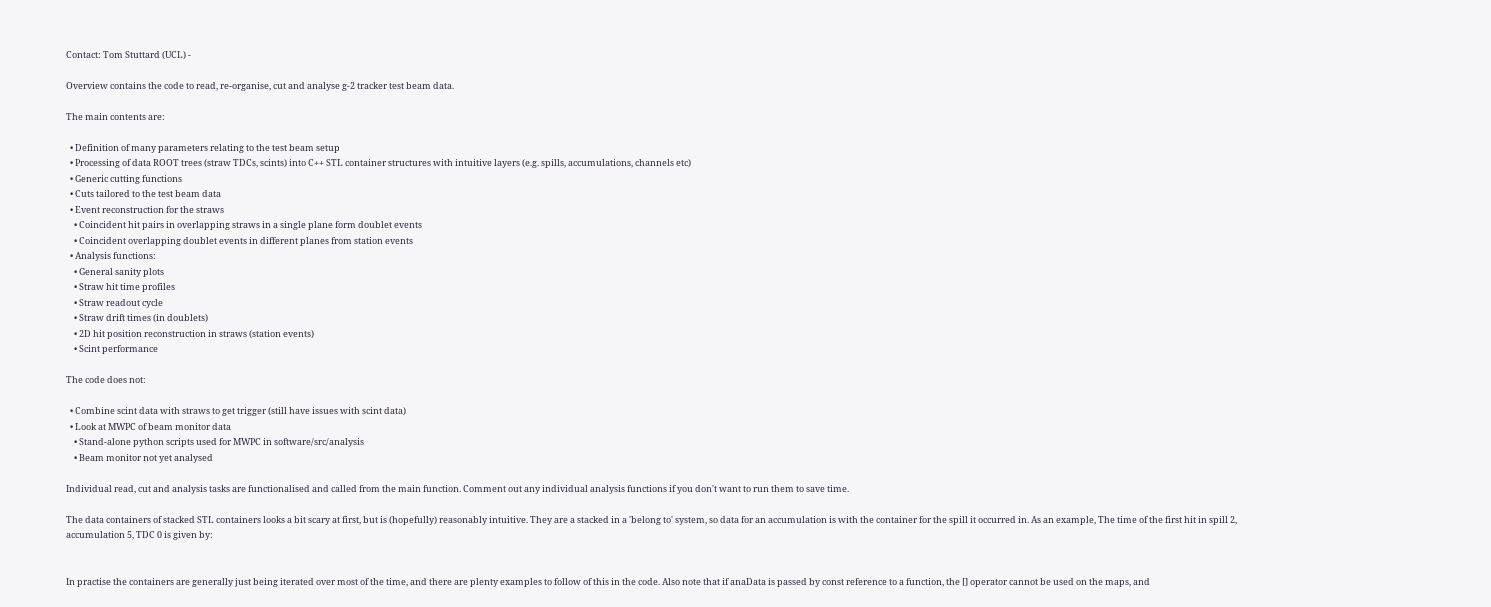Contact: Tom Stuttard (UCL) -

Overview contains the code to read, re-organise, cut and analyse g-2 tracker test beam data.

The main contents are:

  • Definition of many parameters relating to the test beam setup
  • Processing of data ROOT trees (straw TDCs, scints) into C++ STL container structures with intuitive layers (e.g. spills, accumulations, channels etc)
  • Generic cutting functions
  • Cuts tailored to the test beam data
  • Event reconstruction for the straws
    • Coincident hit pairs in overlapping straws in a single plane form doublet events
    • Coincident overlapping doublet events in different planes from station events
  • Analysis functions:
    • General sanity plots
    • Straw hit time profiles
    • Straw readout cycle
    • Straw drift times (in doublets)
    • 2D hit position reconstruction in straws (station events)
    • Scint performance

The code does not:

  • Combine scint data with straws to get trigger (still have issues with scint data)
  • Look at MWPC of beam monitor data
    • Stand-alone python scripts used for MWPC in software/src/analysis
    • Beam monitor not yet analysed

Individual read, cut and analysis tasks are functionalised and called from the main function. Comment out any individual analysis functions if you don't want to run them to save time.

The data containers of stacked STL containers looks a bit scary at first, but is (hopefully) reasonably intuitive. They are a stacked in a 'belong to' system, so data for an accumulation is with the container for the spill it occurred in. As an example, The time of the first hit in spill 2, accumulation 5, TDC 0 is given by:


In practise the containers are generally just being iterated over most of the time, and there are plenty examples to follow of this in the code. Also note that if anaData is passed by const reference to a function, the [] operator cannot be used on the maps, and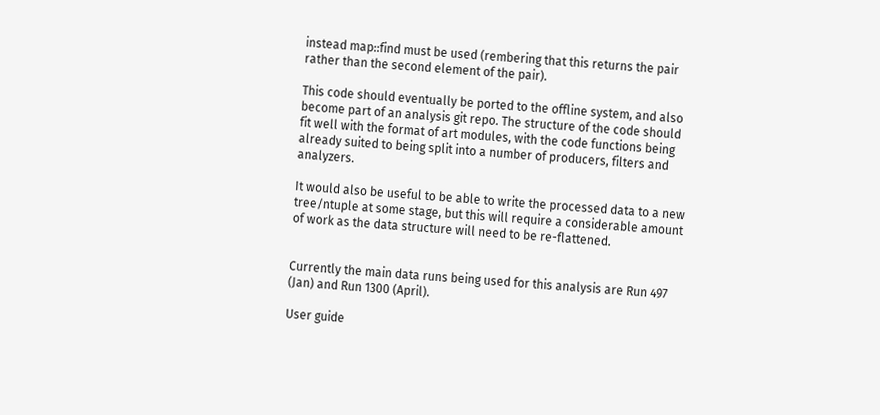instead map::find must be used (rembering that this returns the pair rather than the second element of the pair).

This code should eventually be ported to the offline system, and also become part of an analysis git repo. The structure of the code should fit well with the format of art modules, with the code functions being already suited to being split into a number of producers, filters and analyzers.

It would also be useful to be able to write the processed data to a new tree/ntuple at some stage, but this will require a considerable amount of work as the data structure will need to be re-flattened.


Currently the main data runs being used for this analysis are Run 497 (Jan) and Run 1300 (April).

User guide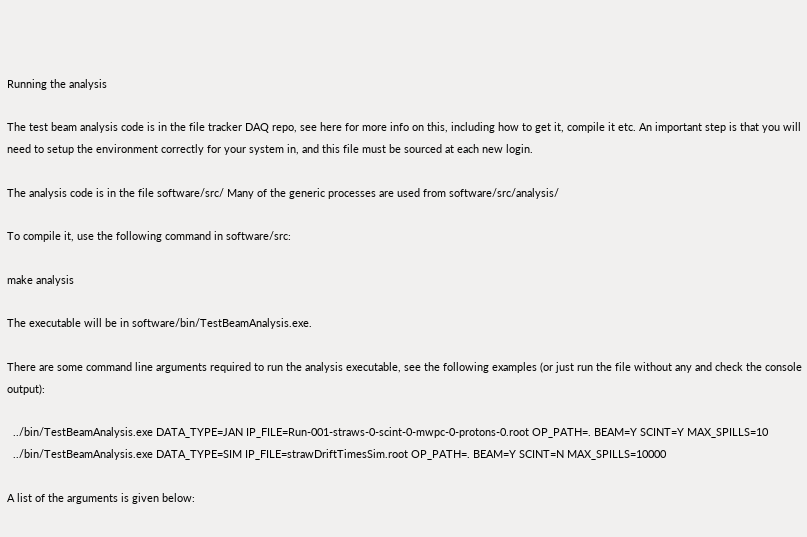Running the analysis

The test beam analysis code is in the file tracker DAQ repo, see here for more info on this, including how to get it, compile it etc. An important step is that you will need to setup the environment correctly for your system in, and this file must be sourced at each new login.

The analysis code is in the file software/src/ Many of the generic processes are used from software/src/analysis/

To compile it, use the following command in software/src:

make analysis

The executable will be in software/bin/TestBeamAnalysis.exe.

There are some command line arguments required to run the analysis executable, see the following examples (or just run the file without any and check the console output):

  ../bin/TestBeamAnalysis.exe DATA_TYPE=JAN IP_FILE=Run-001-straws-0-scint-0-mwpc-0-protons-0.root OP_PATH=. BEAM=Y SCINT=Y MAX_SPILLS=10
  ../bin/TestBeamAnalysis.exe DATA_TYPE=SIM IP_FILE=strawDriftTimesSim.root OP_PATH=. BEAM=Y SCINT=N MAX_SPILLS=10000

A list of the arguments is given below: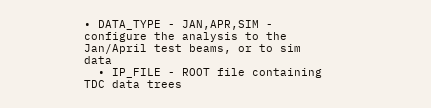• DATA_TYPE - JAN,APR,SIM - configure the analysis to the Jan/April test beams, or to sim data
  • IP_FILE - ROOT file containing TDC data trees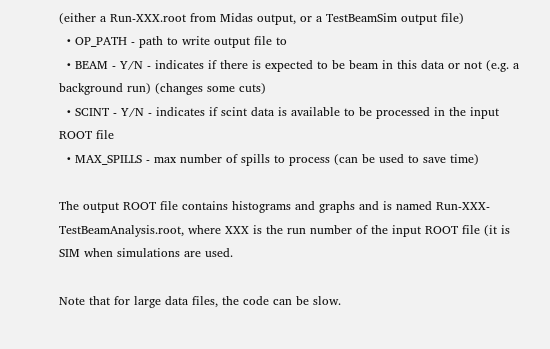(either a Run-XXX.root from Midas output, or a TestBeamSim output file)
  • OP_PATH - path to write output file to
  • BEAM - Y/N - indicates if there is expected to be beam in this data or not (e.g. a background run) (changes some cuts)
  • SCINT - Y/N - indicates if scint data is available to be processed in the input ROOT file
  • MAX_SPILLS - max number of spills to process (can be used to save time)

The output ROOT file contains histograms and graphs and is named Run-XXX-TestBeamAnalysis.root, where XXX is the run number of the input ROOT file (it is SIM when simulations are used.

Note that for large data files, the code can be slow.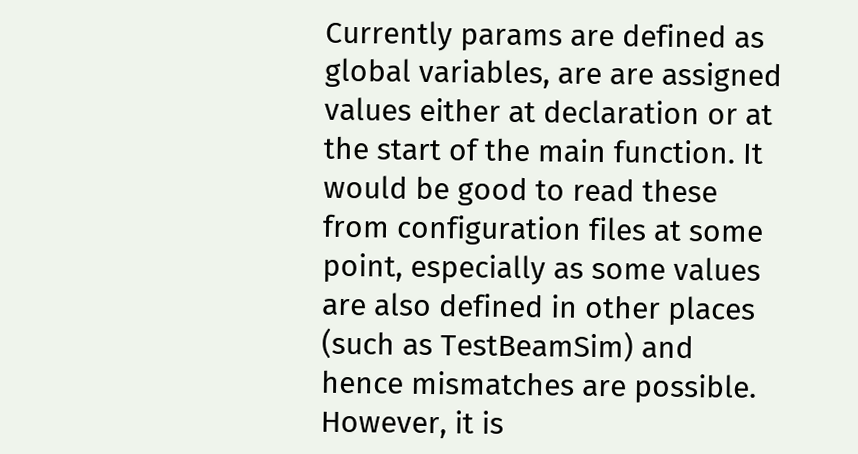Currently params are defined as global variables, are are assigned values either at declaration or at the start of the main function. It would be good to read these from configuration files at some point, especially as some values are also defined in other places (such as TestBeamSim) and hence mismatches are possible. However, it is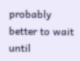probably better to wait until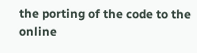the porting of the code to the online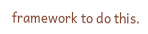framework to do this.